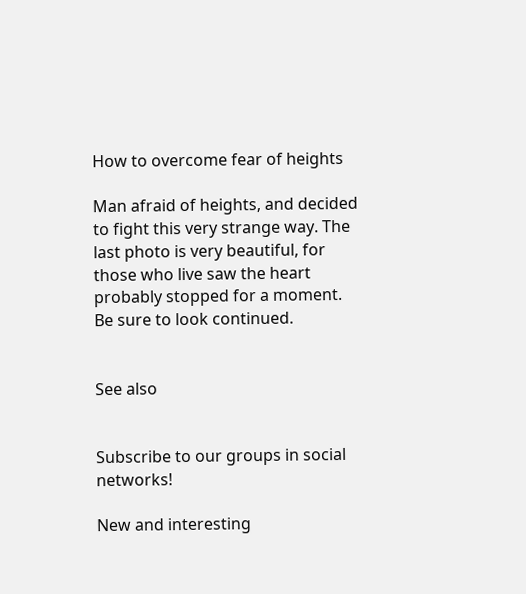How to overcome fear of heights

Man afraid of heights, and decided to fight this very strange way. The last photo is very beautiful, for those who live saw the heart probably stopped for a moment. Be sure to look continued.


See also


Subscribe to our groups in social networks!

New and interesting